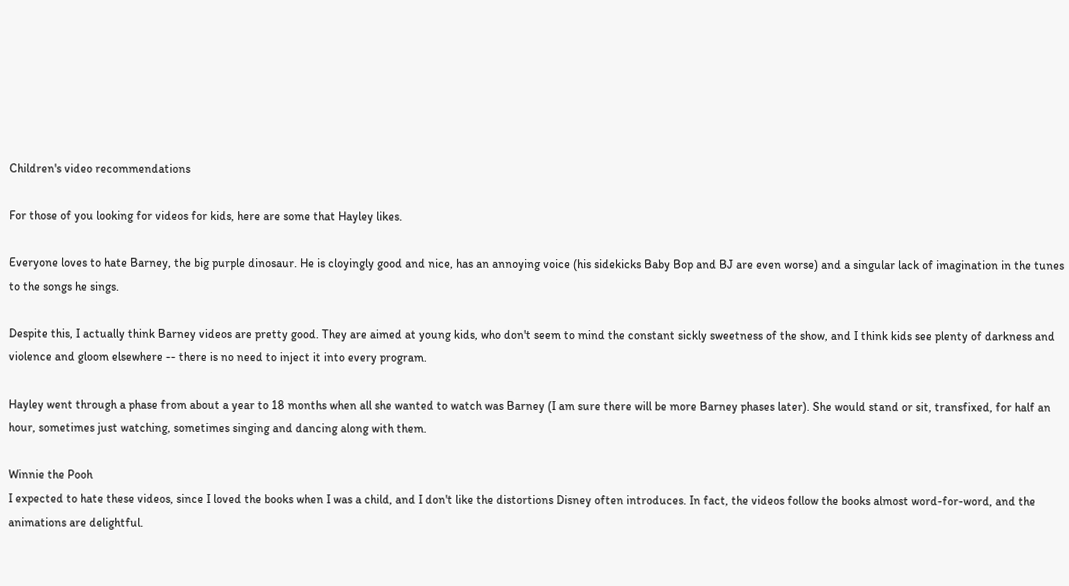Children's video recommendations

For those of you looking for videos for kids, here are some that Hayley likes.

Everyone loves to hate Barney, the big purple dinosaur. He is cloyingly good and nice, has an annoying voice (his sidekicks Baby Bop and BJ are even worse) and a singular lack of imagination in the tunes to the songs he sings.

Despite this, I actually think Barney videos are pretty good. They are aimed at young kids, who don't seem to mind the constant sickly sweetness of the show, and I think kids see plenty of darkness and violence and gloom elsewhere -- there is no need to inject it into every program.

Hayley went through a phase from about a year to 18 months when all she wanted to watch was Barney (I am sure there will be more Barney phases later). She would stand or sit, transfixed, for half an hour, sometimes just watching, sometimes singing and dancing along with them.

Winnie the Pooh
I expected to hate these videos, since I loved the books when I was a child, and I don't like the distortions Disney often introduces. In fact, the videos follow the books almost word-for-word, and the animations are delightful.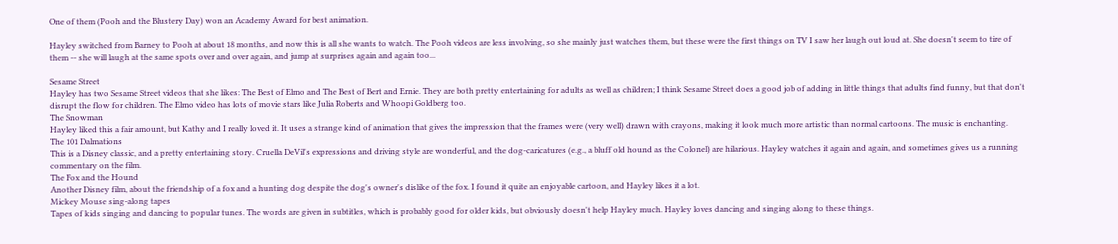One of them (Pooh and the Blustery Day) won an Academy Award for best animation.

Hayley switched from Barney to Pooh at about 18 months, and now this is all she wants to watch. The Pooh videos are less involving, so she mainly just watches them, but these were the first things on TV I saw her laugh out loud at. She doesn't seem to tire of them -- she will laugh at the same spots over and over again, and jump at surprises again and again too...

Sesame Street
Hayley has two Sesame Street videos that she likes: The Best of Elmo and The Best of Bert and Ernie. They are both pretty entertaining for adults as well as children; I think Sesame Street does a good job of adding in little things that adults find funny, but that don't disrupt the flow for children. The Elmo video has lots of movie stars like Julia Roberts and Whoopi Goldberg too.
The Snowman
Hayley liked this a fair amount, but Kathy and I really loved it. It uses a strange kind of animation that gives the impression that the frames were (very well) drawn with crayons, making it look much more artistic than normal cartoons. The music is enchanting.
The 101 Dalmations
This is a Disney classic, and a pretty entertaining story. Cruella DeVil's expressions and driving style are wonderful, and the dog-caricatures (e.g., a bluff old hound as the Colonel) are hilarious. Hayley watches it again and again, and sometimes gives us a running commentary on the film.
The Fox and the Hound
Another Disney film, about the friendship of a fox and a hunting dog despite the dog's owner's dislike of the fox. I found it quite an enjoyable cartoon, and Hayley likes it a lot.
Mickey Mouse sing-along tapes
Tapes of kids singing and dancing to popular tunes. The words are given in subtitles, which is probably good for older kids, but obviously doesn't help Hayley much. Hayley loves dancing and singing along to these things.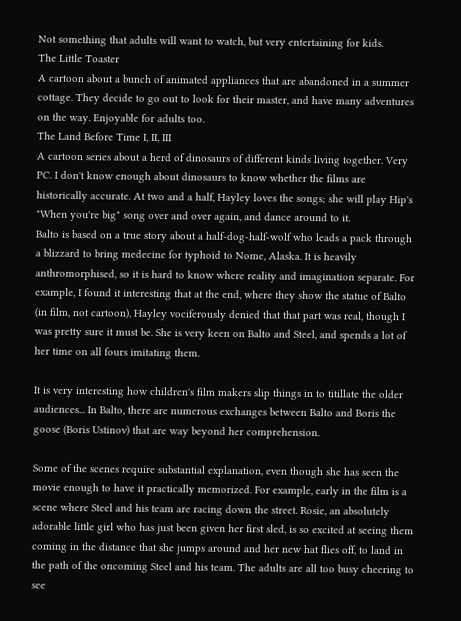Not something that adults will want to watch, but very entertaining for kids.
The Little Toaster
A cartoon about a bunch of animated appliances that are abandoned in a summer cottage. They decide to go out to look for their master, and have many adventures on the way. Enjoyable for adults too.
The Land Before Time I, II, III
A cartoon series about a herd of dinosaurs of different kinds living together. Very PC. I don't know enough about dinosaurs to know whether the films are historically accurate. At two and a half, Hayley loves the songs; she will play Hip's "When you're big" song over and over again, and dance around to it.
Balto is based on a true story about a half-dog-half-wolf who leads a pack through a blizzard to bring medecine for typhoid to Nome, Alaska. It is heavily anthromorphised, so it is hard to know where reality and imagination separate. For example, I found it interesting that at the end, where they show the statue of Balto (in film, not cartoon), Hayley vociferously denied that that part was real, though I was pretty sure it must be. She is very keen on Balto and Steel, and spends a lot of her time on all fours imitating them.

It is very interesting how children's film makers slip things in to titillate the older audiences... In Balto, there are numerous exchanges between Balto and Boris the goose (Boris Ustinov) that are way beyond her comprehension.

Some of the scenes require substantial explanation, even though she has seen the movie enough to have it practically memorized. For example, early in the film is a scene where Steel and his team are racing down the street. Rosie, an absolutely adorable little girl who has just been given her first sled, is so excited at seeing them coming in the distance that she jumps around and her new hat flies off, to land in the path of the oncoming Steel and his team. The adults are all too busy cheering to see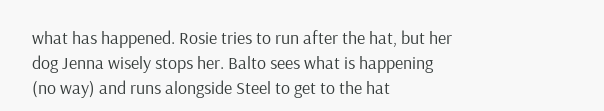what has happened. Rosie tries to run after the hat, but her dog Jenna wisely stops her. Balto sees what is happening (no way) and runs alongside Steel to get to the hat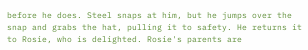before he does. Steel snaps at him, but he jumps over the snap and grabs the hat, pulling it to safety. He returns it to Rosie, who is delighted. Rosie's parents are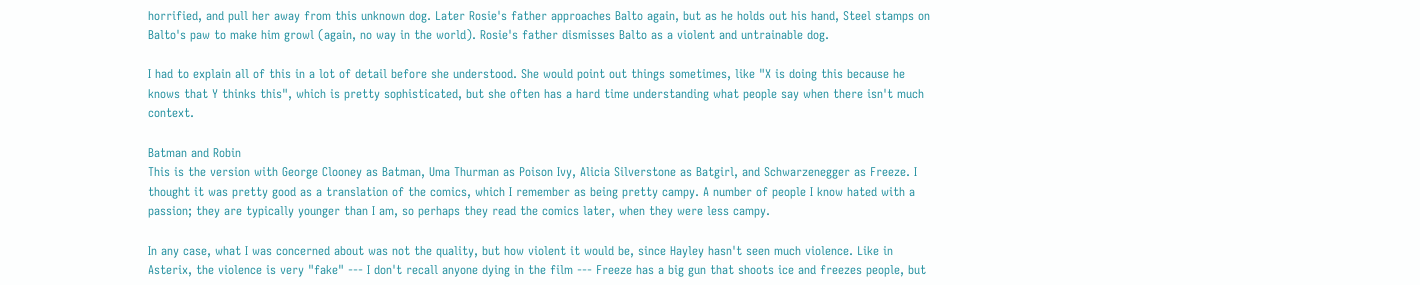horrified, and pull her away from this unknown dog. Later Rosie's father approaches Balto again, but as he holds out his hand, Steel stamps on Balto's paw to make him growl (again, no way in the world). Rosie's father dismisses Balto as a violent and untrainable dog.

I had to explain all of this in a lot of detail before she understood. She would point out things sometimes, like "X is doing this because he knows that Y thinks this", which is pretty sophisticated, but she often has a hard time understanding what people say when there isn't much context.

Batman and Robin
This is the version with George Clooney as Batman, Uma Thurman as Poison Ivy, Alicia Silverstone as Batgirl, and Schwarzenegger as Freeze. I thought it was pretty good as a translation of the comics, which I remember as being pretty campy. A number of people I know hated with a passion; they are typically younger than I am, so perhaps they read the comics later, when they were less campy.

In any case, what I was concerned about was not the quality, but how violent it would be, since Hayley hasn't seen much violence. Like in Asterix, the violence is very "fake" --- I don't recall anyone dying in the film --- Freeze has a big gun that shoots ice and freezes people, but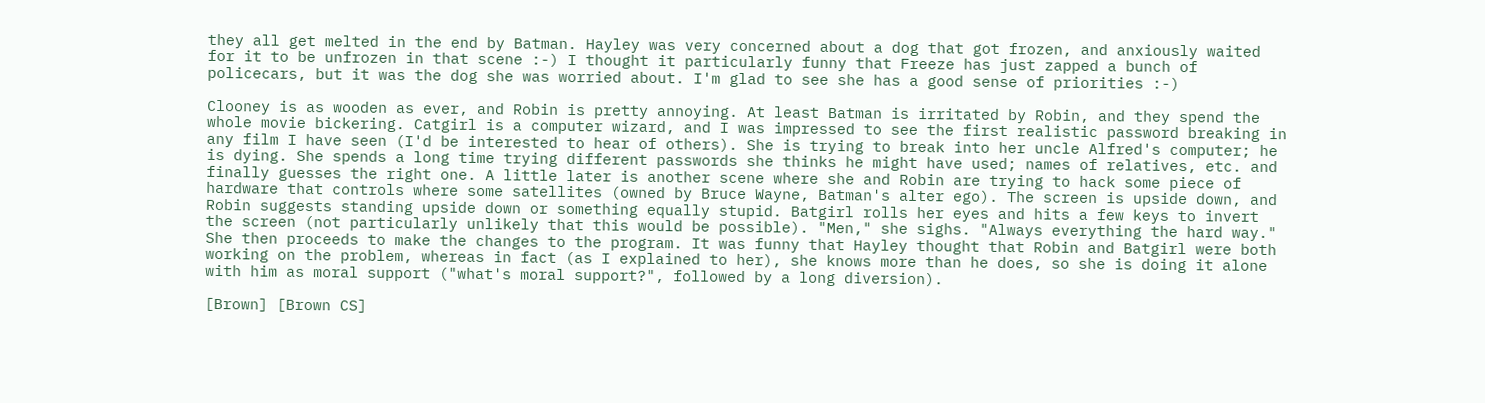they all get melted in the end by Batman. Hayley was very concerned about a dog that got frozen, and anxiously waited for it to be unfrozen in that scene :-) I thought it particularly funny that Freeze has just zapped a bunch of policecars, but it was the dog she was worried about. I'm glad to see she has a good sense of priorities :-)

Clooney is as wooden as ever, and Robin is pretty annoying. At least Batman is irritated by Robin, and they spend the whole movie bickering. Catgirl is a computer wizard, and I was impressed to see the first realistic password breaking in any film I have seen (I'd be interested to hear of others). She is trying to break into her uncle Alfred's computer; he is dying. She spends a long time trying different passwords she thinks he might have used; names of relatives, etc. and finally guesses the right one. A little later is another scene where she and Robin are trying to hack some piece of hardware that controls where some satellites (owned by Bruce Wayne, Batman's alter ego). The screen is upside down, and Robin suggests standing upside down or something equally stupid. Batgirl rolls her eyes and hits a few keys to invert the screen (not particularly unlikely that this would be possible). "Men," she sighs. "Always everything the hard way." She then proceeds to make the changes to the program. It was funny that Hayley thought that Robin and Batgirl were both working on the problem, whereas in fact (as I explained to her), she knows more than he does, so she is doing it alone with him as moral support ("what's moral support?", followed by a long diversion).

[Brown] [Brown CS]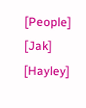[People] [Jak] [Hayley]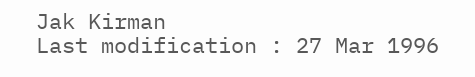Jak Kirman
Last modification : 27 Mar 1996